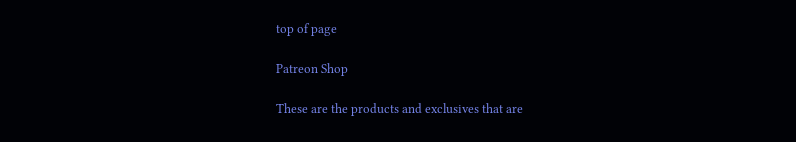top of page

Patreon Shop

These are the products and exclusives that are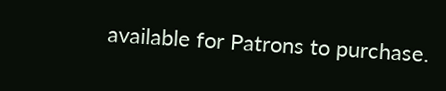available for Patrons to purchase.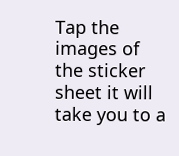Tap the images of the sticker sheet it will take you to a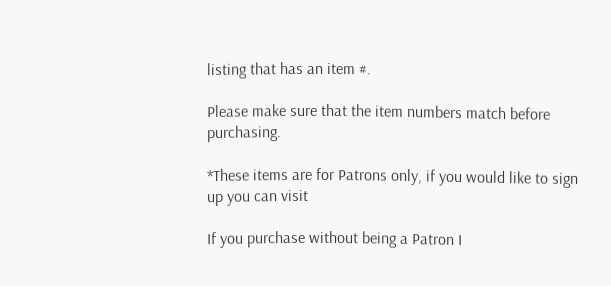listing that has an item #.

Please make sure that the item numbers match before purchasing.

*These items are for Patrons only, if you would like to sign up you can visit

If you purchase without being a Patron I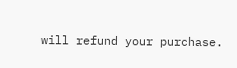will refund your purchase.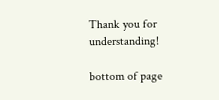Thank you for understanding!

bottom of page